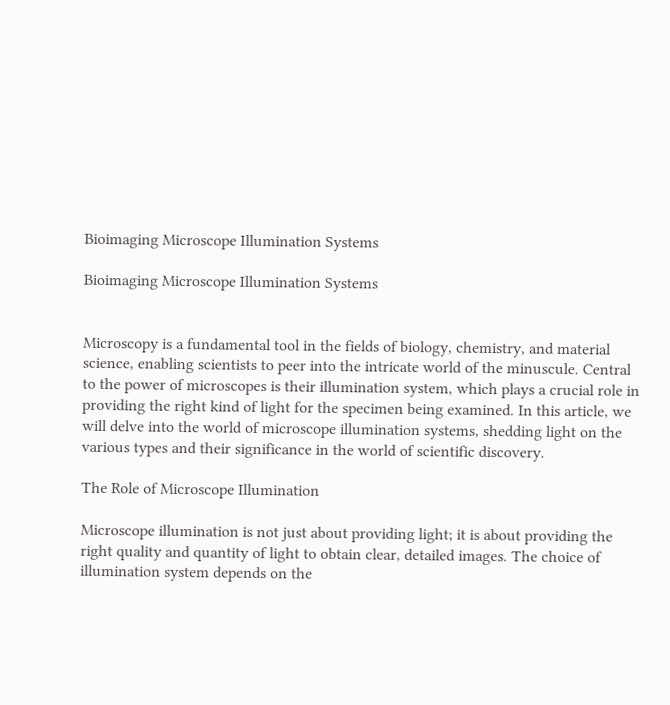Bioimaging Microscope Illumination Systems

Bioimaging Microscope Illumination Systems


Microscopy is a fundamental tool in the fields of biology, chemistry, and material science, enabling scientists to peer into the intricate world of the minuscule. Central to the power of microscopes is their illumination system, which plays a crucial role in providing the right kind of light for the specimen being examined. In this article, we will delve into the world of microscope illumination systems, shedding light on the various types and their significance in the world of scientific discovery.

The Role of Microscope Illumination

Microscope illumination is not just about providing light; it is about providing the right quality and quantity of light to obtain clear, detailed images. The choice of illumination system depends on the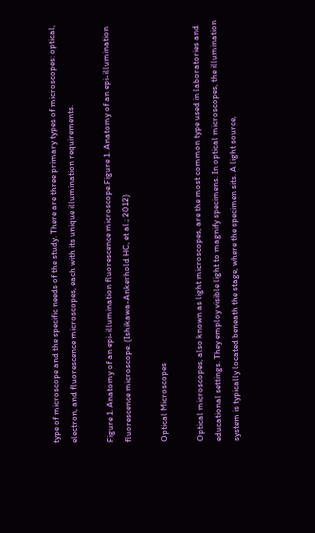type of microscope and the specific needs of the study. There are three primary types of microscopes: optical, electron, and fluorescence microscopes, each with its unique illumination requirements.

Figure 1. Anatomy of an epi-illumination fluorescence microscope.Figure 1. Anatomy of an epi-illumination fluorescence microscope. (Ishikawa-Ankerhold HC, et al.; 2012)

Optical Microscopes

Optical microscopes, also known as light microscopes, are the most common type used in laboratories and educational settings. They employ visible light to magnify specimens. In optical microscopes, the illumination system is typically located beneath the stage, where the specimen sits. A light source,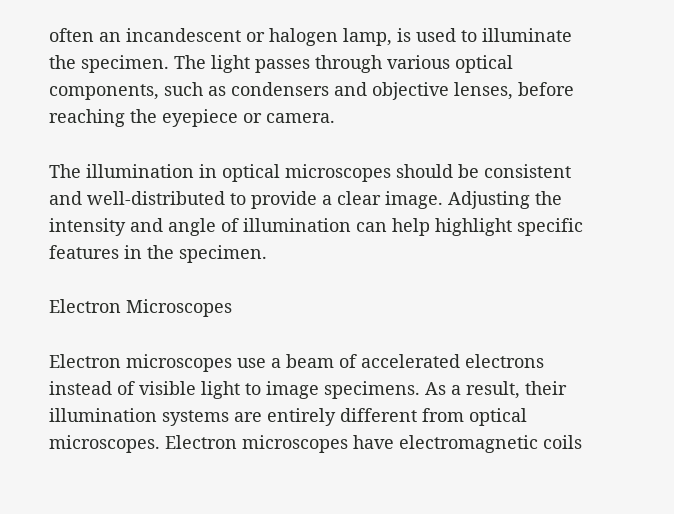often an incandescent or halogen lamp, is used to illuminate the specimen. The light passes through various optical components, such as condensers and objective lenses, before reaching the eyepiece or camera.

The illumination in optical microscopes should be consistent and well-distributed to provide a clear image. Adjusting the intensity and angle of illumination can help highlight specific features in the specimen.

Electron Microscopes

Electron microscopes use a beam of accelerated electrons instead of visible light to image specimens. As a result, their illumination systems are entirely different from optical microscopes. Electron microscopes have electromagnetic coils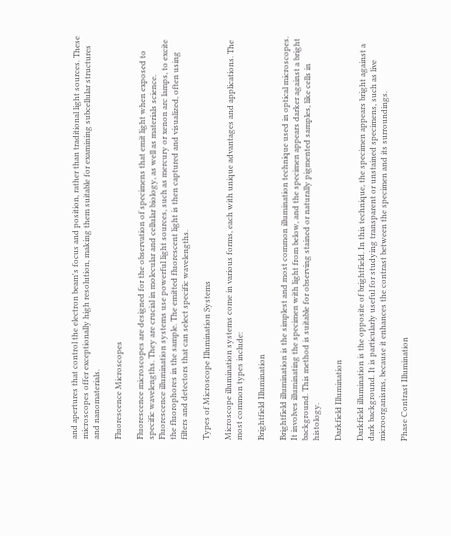and apertures that control the electron beam's focus and position, rather than traditional light sources. These microscopes offer exceptionally high resolution, making them suitable for examining subcellular structures and nanomaterials.

Fluorescence Microscopes

Fluorescence microscopes are designed for the observation of specimens that emit light when exposed to specific wavelengths. They are crucial in molecular and cellular biology, as well as materials science. Fluorescence illumination systems use powerful light sources, such as mercury or xenon arc lamps, to excite the fluorophores in the sample. The emitted fluorescent light is then captured and visualized, often using filters and detectors that can select specific wavelengths.

Types of Microscope Illumination Systems

Microscope illumination systems come in various forms, each with unique advantages and applications. The most common types include:

Brightfield Illumination

Brightfield illumination is the simplest and most common illumination technique used in optical microscopes. It involves illuminating the specimen with light from below, and the specimen appears darker against a bright background. This method is suitable for observing stained or naturally pigmented samples, like cells in histology.

Darkfield Illumination

Darkfield illumination is the opposite of brightfield. In this technique, the specimen appears bright against a dark background. It is particularly useful for studying transparent or unstained specimens, such as live microorganisms, because it enhances the contrast between the specimen and its surroundings.

Phase Contrast Illumination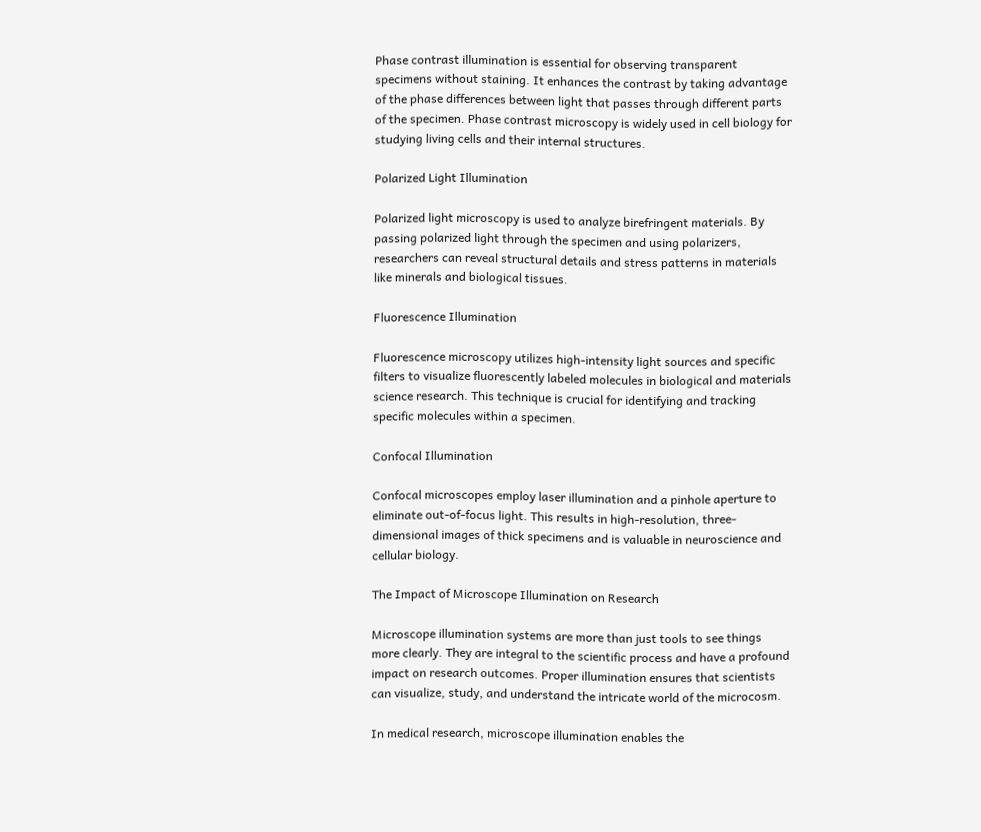Phase contrast illumination is essential for observing transparent specimens without staining. It enhances the contrast by taking advantage of the phase differences between light that passes through different parts of the specimen. Phase contrast microscopy is widely used in cell biology for studying living cells and their internal structures.

Polarized Light Illumination

Polarized light microscopy is used to analyze birefringent materials. By passing polarized light through the specimen and using polarizers, researchers can reveal structural details and stress patterns in materials like minerals and biological tissues.

Fluorescence Illumination

Fluorescence microscopy utilizes high-intensity light sources and specific filters to visualize fluorescently labeled molecules in biological and materials science research. This technique is crucial for identifying and tracking specific molecules within a specimen.

Confocal Illumination

Confocal microscopes employ laser illumination and a pinhole aperture to eliminate out-of-focus light. This results in high-resolution, three-dimensional images of thick specimens and is valuable in neuroscience and cellular biology.

The Impact of Microscope Illumination on Research

Microscope illumination systems are more than just tools to see things more clearly. They are integral to the scientific process and have a profound impact on research outcomes. Proper illumination ensures that scientists can visualize, study, and understand the intricate world of the microcosm.

In medical research, microscope illumination enables the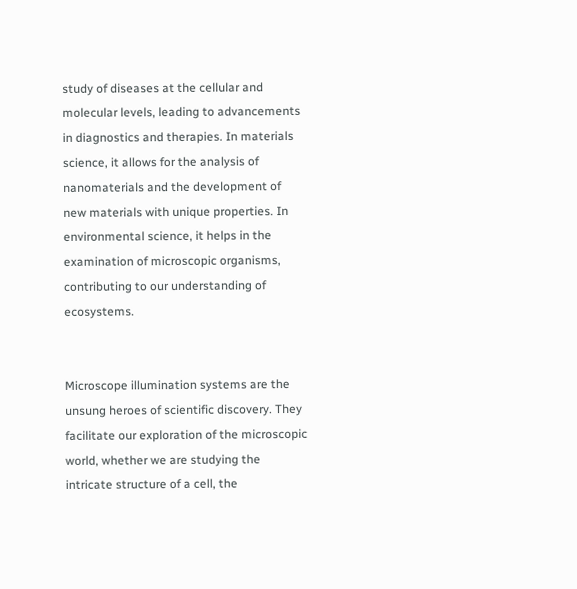study of diseases at the cellular and molecular levels, leading to advancements in diagnostics and therapies. In materials science, it allows for the analysis of nanomaterials and the development of new materials with unique properties. In environmental science, it helps in the examination of microscopic organisms, contributing to our understanding of ecosystems.


Microscope illumination systems are the unsung heroes of scientific discovery. They facilitate our exploration of the microscopic world, whether we are studying the intricate structure of a cell, the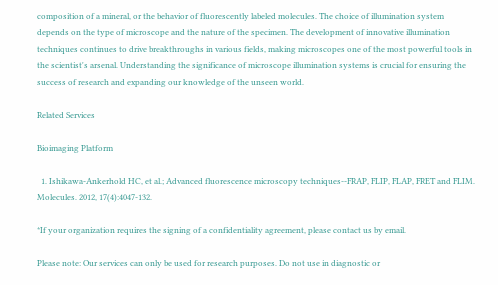composition of a mineral, or the behavior of fluorescently labeled molecules. The choice of illumination system depends on the type of microscope and the nature of the specimen. The development of innovative illumination techniques continues to drive breakthroughs in various fields, making microscopes one of the most powerful tools in the scientist's arsenal. Understanding the significance of microscope illumination systems is crucial for ensuring the success of research and expanding our knowledge of the unseen world.

Related Services

Bioimaging Platform

  1. Ishikawa-Ankerhold HC, et al.; Advanced fluorescence microscopy techniques--FRAP, FLIP, FLAP, FRET and FLIM. Molecules. 2012, 17(4):4047-132.

*If your organization requires the signing of a confidentiality agreement, please contact us by email.

Please note: Our services can only be used for research purposes. Do not use in diagnostic or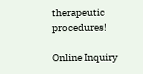therapeutic procedures!

Online Inquiry